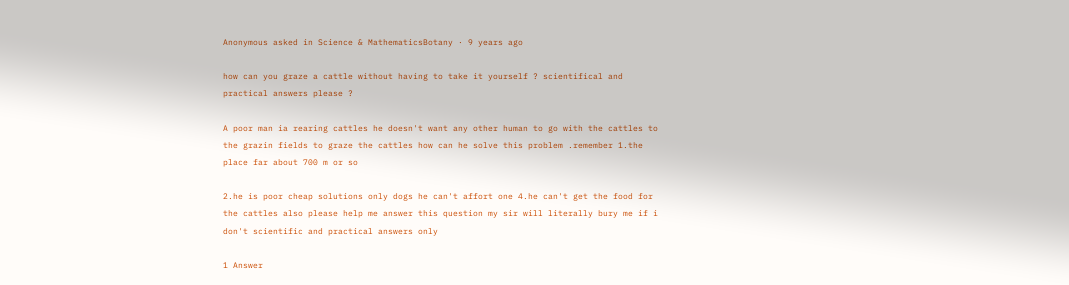Anonymous asked in Science & MathematicsBotany · 9 years ago

how can you graze a cattle without having to take it yourself ? scientifical and practical answers please ?

A poor man ia rearing cattles he doesn't want any other human to go with the cattles to the grazin fields to graze the cattles how can he solve this problem .remember 1.the place far about 700 m or so

2.he is poor cheap solutions only dogs he can't affort one 4.he can't get the food for the cattles also please help me answer this question my sir will literally bury me if i don't scientific and practical answers only

1 Answer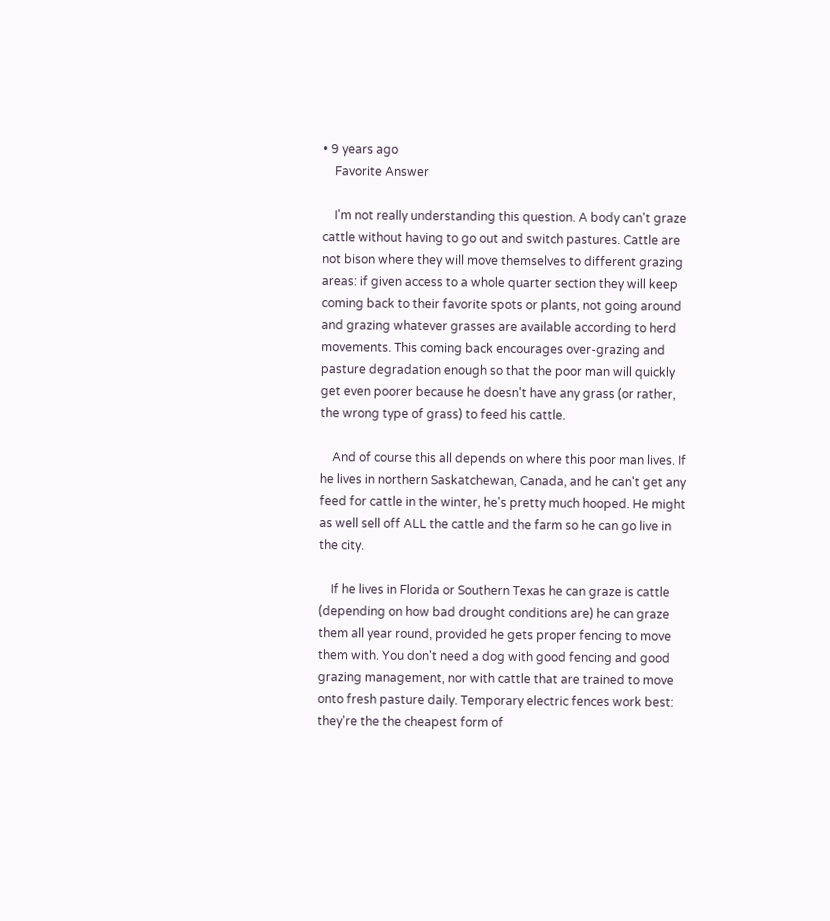• 9 years ago
    Favorite Answer

    I'm not really understanding this question. A body can't graze cattle without having to go out and switch pastures. Cattle are not bison where they will move themselves to different grazing areas: if given access to a whole quarter section they will keep coming back to their favorite spots or plants, not going around and grazing whatever grasses are available according to herd movements. This coming back encourages over-grazing and pasture degradation enough so that the poor man will quickly get even poorer because he doesn't have any grass (or rather, the wrong type of grass) to feed his cattle.

    And of course this all depends on where this poor man lives. If he lives in northern Saskatchewan, Canada, and he can't get any feed for cattle in the winter, he's pretty much hooped. He might as well sell off ALL the cattle and the farm so he can go live in the city.

    If he lives in Florida or Southern Texas he can graze is cattle (depending on how bad drought conditions are) he can graze them all year round, provided he gets proper fencing to move them with. You don't need a dog with good fencing and good grazing management, nor with cattle that are trained to move onto fresh pasture daily. Temporary electric fences work best: they're the the cheapest form of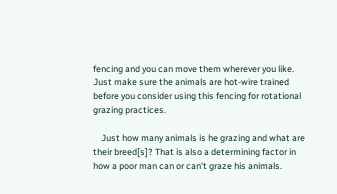fencing and you can move them wherever you like. Just make sure the animals are hot-wire trained before you consider using this fencing for rotational grazing practices.

    Just how many animals is he grazing and what are their breed[s]? That is also a determining factor in how a poor man can or can't graze his animals.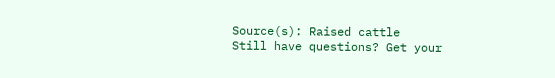Source(s): Raised cattle
Still have questions? Get your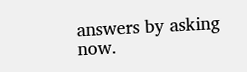answers by asking now.